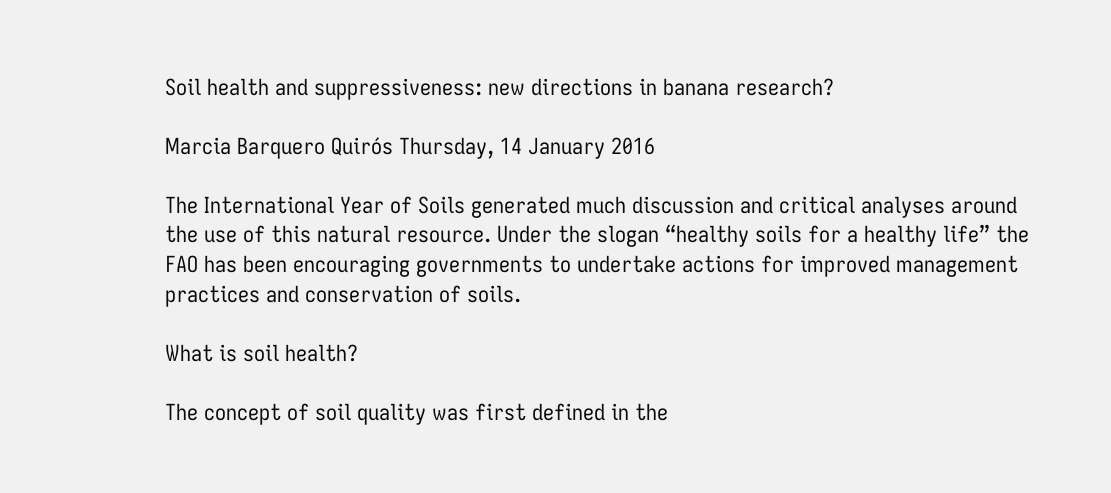Soil health and suppressiveness: new directions in banana research?

Marcia Barquero Quirós Thursday, 14 January 2016

The International Year of Soils generated much discussion and critical analyses around the use of this natural resource. Under the slogan “healthy soils for a healthy life” the FAO has been encouraging governments to undertake actions for improved management practices and conservation of soils.

What is soil health?

The concept of soil quality was first defined in the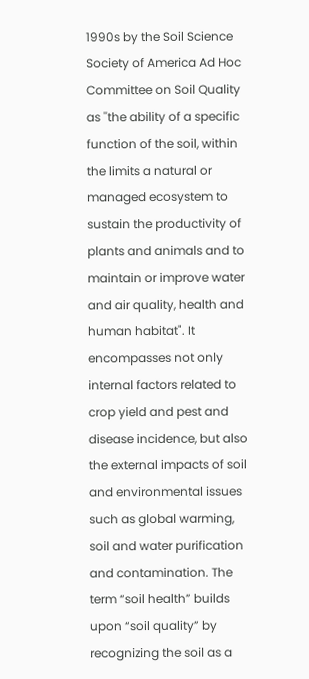1990s by the Soil Science Society of America Ad Hoc Committee on Soil Quality as ''the ability of a specific function of the soil, within the limits a natural or managed ecosystem to sustain the productivity of plants and animals and to maintain or improve water and air quality, health and human habitat". It encompasses not only internal factors related to crop yield and pest and disease incidence, but also the external impacts of soil and environmental issues such as global warming, soil and water purification and contamination. The term “soil health” builds upon “soil quality” by recognizing the soil as a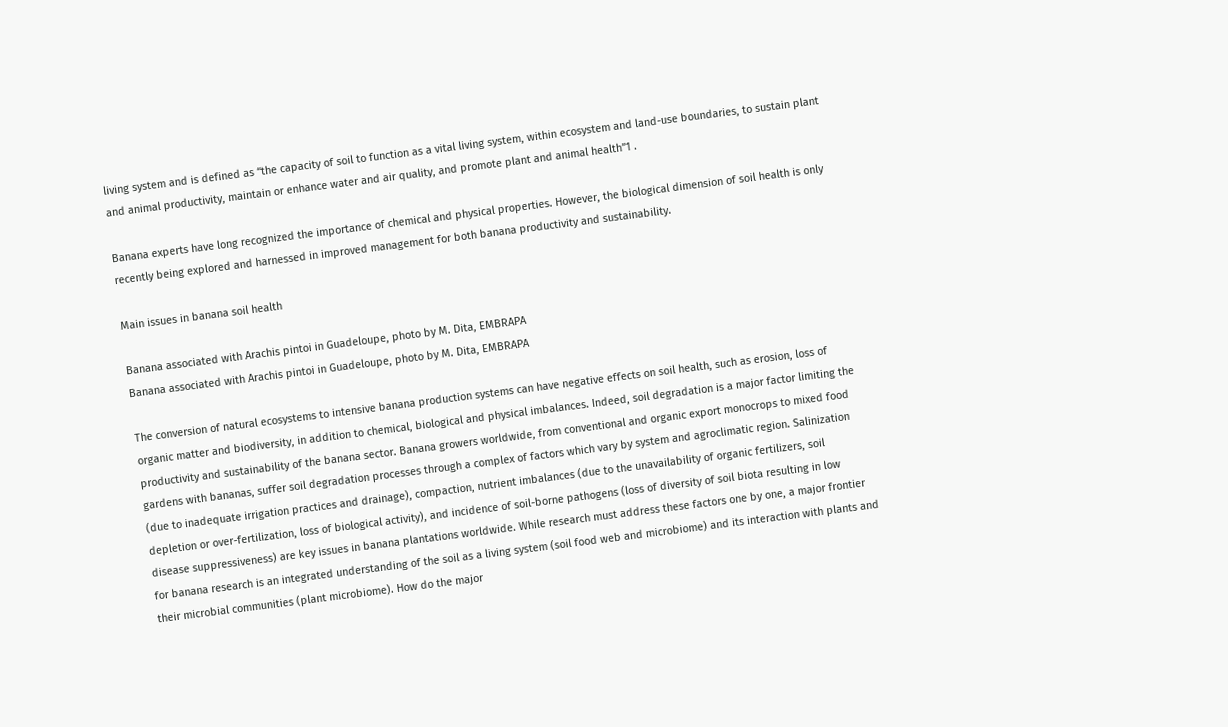living system and is defined as “the capacity of soil to function as a vital living system, within ecosystem and land-use boundaries, to sustain plant and animal productivity, maintain or enhance water and air quality, and promote plant and animal health”1 .

Banana experts have long recognized the importance of chemical and physical properties. However, the biological dimension of soil health is only recently being explored and harnessed in improved management for both banana productivity and sustainability.

Main issues in banana soil health

Banana associated with Arachis pintoi in Guadeloupe, photo by M. Dita, EMBRAPA
Banana associated with Arachis pintoi in Guadeloupe, photo by M. Dita, EMBRAPA

The conversion of natural ecosystems to intensive banana production systems can have negative effects on soil health, such as erosion, loss of organic matter and biodiversity, in addition to chemical, biological and physical imbalances. Indeed, soil degradation is a major factor limiting the productivity and sustainability of the banana sector. Banana growers worldwide, from conventional and organic export monocrops to mixed food gardens with bananas, suffer soil degradation processes through a complex of factors which vary by system and agroclimatic region. Salinization (due to inadequate irrigation practices and drainage), compaction, nutrient imbalances (due to the unavailability of organic fertilizers, soil depletion or over-fertilization, loss of biological activity), and incidence of soil-borne pathogens (loss of diversity of soil biota resulting in low disease suppressiveness) are key issues in banana plantations worldwide. While research must address these factors one by one, a major frontier for banana research is an integrated understanding of the soil as a living system (soil food web and microbiome) and its interaction with plants and their microbial communities (plant microbiome). How do the major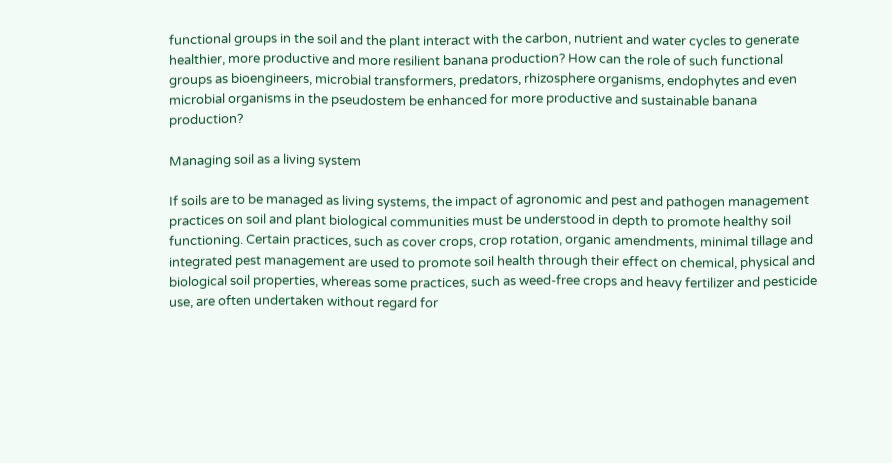functional groups in the soil and the plant interact with the carbon, nutrient and water cycles to generate healthier, more productive and more resilient banana production? How can the role of such functional groups as bioengineers, microbial transformers, predators, rhizosphere organisms, endophytes and even microbial organisms in the pseudostem be enhanced for more productive and sustainable banana production?

Managing soil as a living system

If soils are to be managed as living systems, the impact of agronomic and pest and pathogen management practices on soil and plant biological communities must be understood in depth to promote healthy soil functioning. Certain practices, such as cover crops, crop rotation, organic amendments, minimal tillage and integrated pest management are used to promote soil health through their effect on chemical, physical and biological soil properties, whereas some practices, such as weed-free crops and heavy fertilizer and pesticide use, are often undertaken without regard for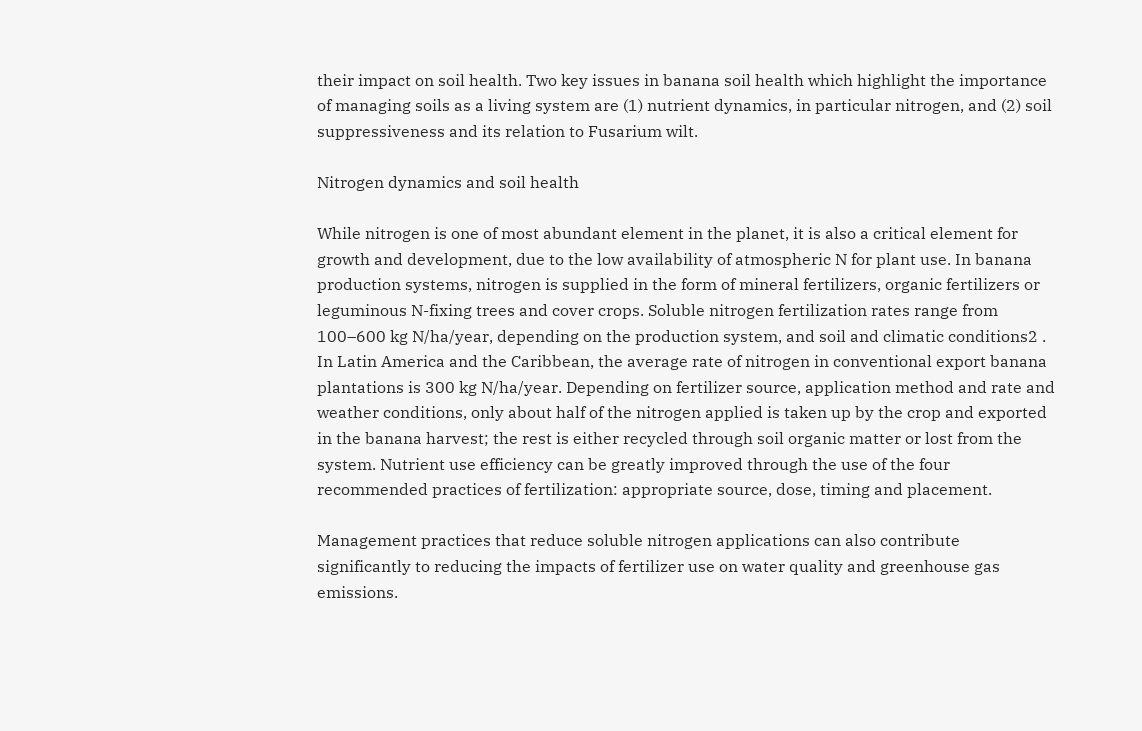their impact on soil health. Two key issues in banana soil health which highlight the importance of managing soils as a living system are (1) nutrient dynamics, in particular nitrogen, and (2) soil suppressiveness and its relation to Fusarium wilt.

Nitrogen dynamics and soil health

While nitrogen is one of most abundant element in the planet, it is also a critical element for growth and development, due to the low availability of atmospheric N for plant use. In banana production systems, nitrogen is supplied in the form of mineral fertilizers, organic fertilizers or leguminous N-fixing trees and cover crops. Soluble nitrogen fertilization rates range from 100–600 kg N/ha/year, depending on the production system, and soil and climatic conditions2 . In Latin America and the Caribbean, the average rate of nitrogen in conventional export banana plantations is 300 kg N/ha/year. Depending on fertilizer source, application method and rate and weather conditions, only about half of the nitrogen applied is taken up by the crop and exported in the banana harvest; the rest is either recycled through soil organic matter or lost from the system. Nutrient use efficiency can be greatly improved through the use of the four recommended practices of fertilization: appropriate source, dose, timing and placement.

Management practices that reduce soluble nitrogen applications can also contribute significantly to reducing the impacts of fertilizer use on water quality and greenhouse gas emissions.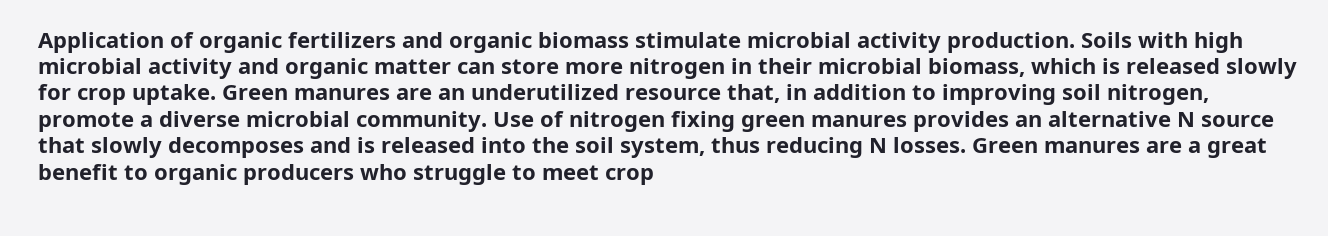Application of organic fertilizers and organic biomass stimulate microbial activity production. Soils with high microbial activity and organic matter can store more nitrogen in their microbial biomass, which is released slowly for crop uptake. Green manures are an underutilized resource that, in addition to improving soil nitrogen, promote a diverse microbial community. Use of nitrogen fixing green manures provides an alternative N source that slowly decomposes and is released into the soil system, thus reducing N losses. Green manures are a great benefit to organic producers who struggle to meet crop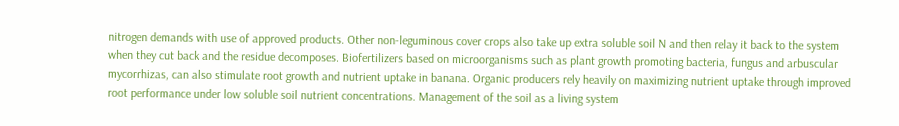nitrogen demands with use of approved products. Other non-leguminous cover crops also take up extra soluble soil N and then relay it back to the system when they cut back and the residue decomposes. Biofertilizers based on microorganisms such as plant growth promoting bacteria, fungus and arbuscular mycorrhizas, can also stimulate root growth and nutrient uptake in banana. Organic producers rely heavily on maximizing nutrient uptake through improved root performance under low soluble soil nutrient concentrations. Management of the soil as a living system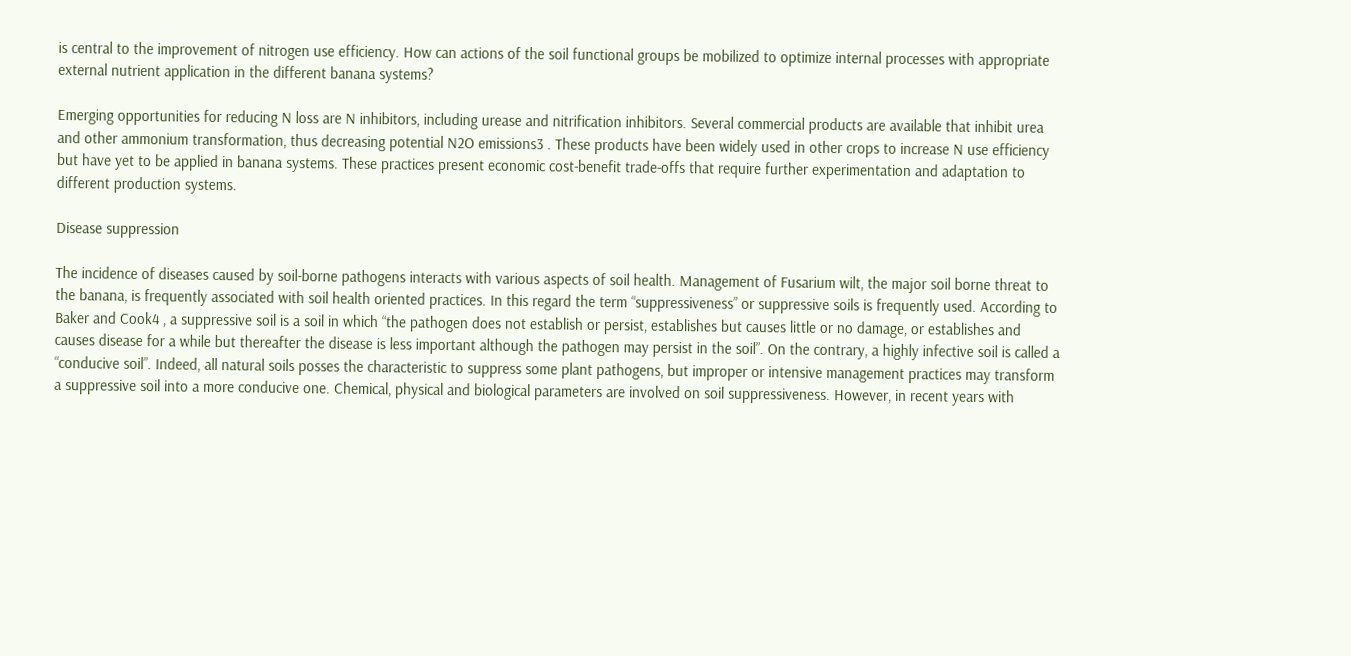is central to the improvement of nitrogen use efficiency. How can actions of the soil functional groups be mobilized to optimize internal processes with appropriate external nutrient application in the different banana systems?

Emerging opportunities for reducing N loss are N inhibitors, including urease and nitrification inhibitors. Several commercial products are available that inhibit urea and other ammonium transformation, thus decreasing potential N2O emissions3 . These products have been widely used in other crops to increase N use efficiency but have yet to be applied in banana systems. These practices present economic cost-benefit trade-offs that require further experimentation and adaptation to different production systems.

Disease suppression

The incidence of diseases caused by soil-borne pathogens interacts with various aspects of soil health. Management of Fusarium wilt, the major soil borne threat to the banana, is frequently associated with soil health oriented practices. In this regard the term “suppressiveness” or suppressive soils is frequently used. According to Baker and Cook4 , a suppressive soil is a soil in which “the pathogen does not establish or persist, establishes but causes little or no damage, or establishes and causes disease for a while but thereafter the disease is less important although the pathogen may persist in the soil”. On the contrary, a highly infective soil is called a “conducive soil”. Indeed, all natural soils posses the characteristic to suppress some plant pathogens, but improper or intensive management practices may transform a suppressive soil into a more conducive one. Chemical, physical and biological parameters are involved on soil suppressiveness. However, in recent years with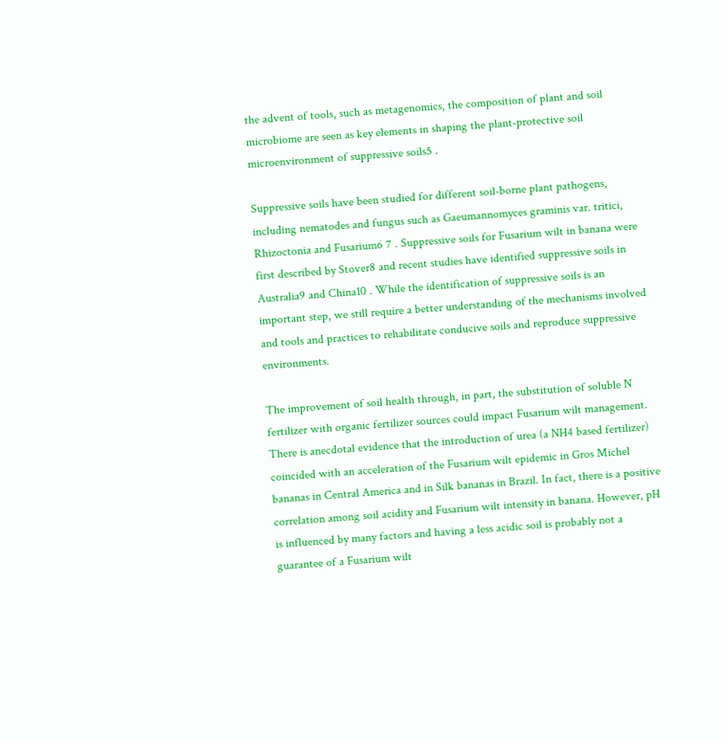the advent of tools, such as metagenomics, the composition of plant and soil microbiome are seen as key elements in shaping the plant-protective soil microenvironment of suppressive soils5 .

Suppressive soils have been studied for different soil-borne plant pathogens, including nematodes and fungus such as Gaeumannomyces graminis var. tritici, Rhizoctonia and Fusarium6 7 . Suppressive soils for Fusarium wilt in banana were first described by Stover8 and recent studies have identified suppressive soils in Australia9 and China10 . While the identification of suppressive soils is an important step, we still require a better understanding of the mechanisms involved and tools and practices to rehabilitate conducive soils and reproduce suppressive environments.

The improvement of soil health through, in part, the substitution of soluble N fertilizer with organic fertilizer sources could impact Fusarium wilt management. There is anecdotal evidence that the introduction of urea (a NH4 based fertilizer) coincided with an acceleration of the Fusarium wilt epidemic in Gros Michel bananas in Central America and in Silk bananas in Brazil. In fact, there is a positive correlation among soil acidity and Fusarium wilt intensity in banana. However, pH is influenced by many factors and having a less acidic soil is probably not a guarantee of a Fusarium wilt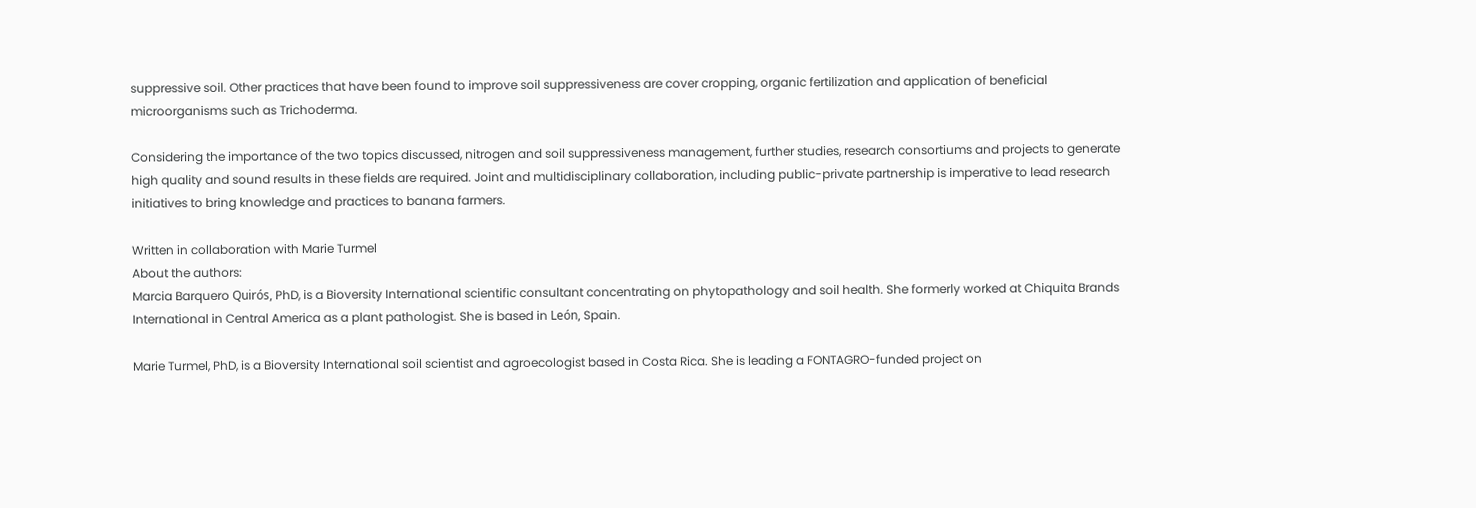suppressive soil. Other practices that have been found to improve soil suppressiveness are cover cropping, organic fertilization and application of beneficial microorganisms such as Trichoderma.

Considering the importance of the two topics discussed, nitrogen and soil suppressiveness management, further studies, research consortiums and projects to generate high quality and sound results in these fields are required. Joint and multidisciplinary collaboration, including public-private partnership is imperative to lead research initiatives to bring knowledge and practices to banana farmers.

Written in collaboration with Marie Turmel
About the authors:
Marcia Barquero Quirós, PhD, is a Bioversity International scientific consultant concentrating on phytopathology and soil health. She formerly worked at Chiquita Brands International in Central America as a plant pathologist. She is based in León, Spain.

Marie Turmel, PhD, is a Bioversity International soil scientist and agroecologist based in Costa Rica. She is leading a FONTAGRO-funded project on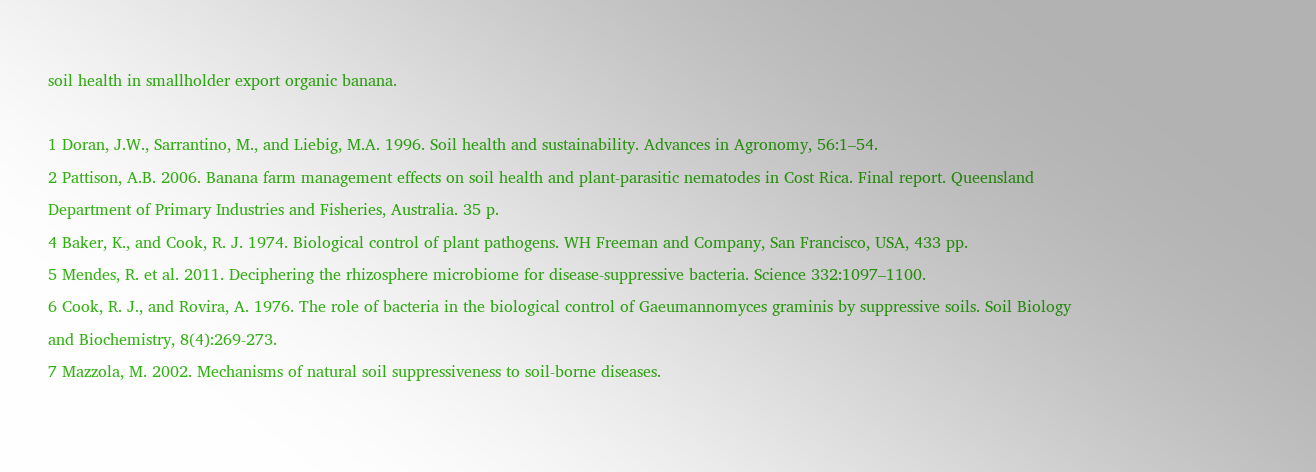soil health in smallholder export organic banana.

1 Doran, J.W., Sarrantino, M., and Liebig, M.A. 1996. Soil health and sustainability. Advances in Agronomy, 56:1–54.
2 Pattison, A.B. 2006. Banana farm management effects on soil health and plant-parasitic nematodes in Cost Rica. Final report. Queensland Department of Primary Industries and Fisheries, Australia. 35 p.
4 Baker, K., and Cook, R. J. 1974. Biological control of plant pathogens. WH Freeman and Company, San Francisco, USA, 433 pp.
5 Mendes, R. et al. 2011. Deciphering the rhizosphere microbiome for disease-suppressive bacteria. Science 332:1097–1100.
6 Cook, R. J., and Rovira, A. 1976. The role of bacteria in the biological control of Gaeumannomyces graminis by suppressive soils. Soil Biology and Biochemistry, 8(4):269-273.
7 Mazzola, M. 2002. Mechanisms of natural soil suppressiveness to soil-borne diseases.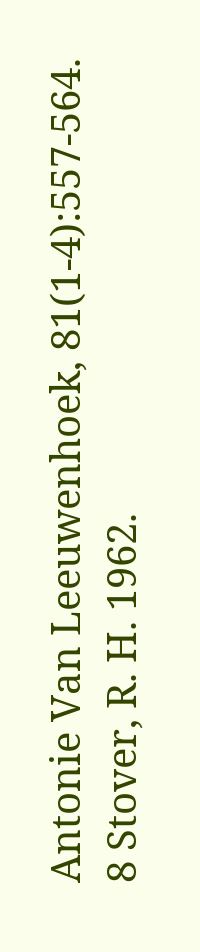Antonie Van Leeuwenhoek, 81(1-4):557-564.
8 Stover, R. H. 1962.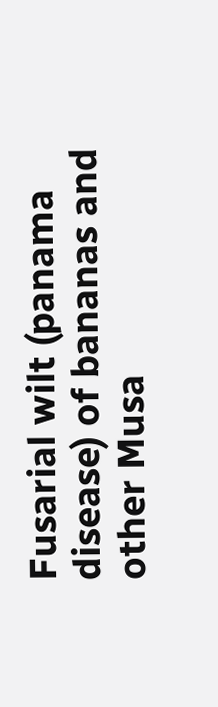Fusarial wilt (panama disease) of bananas and other Musa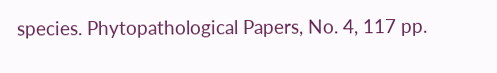species. Phytopathological Papers, No. 4, 117 pp.